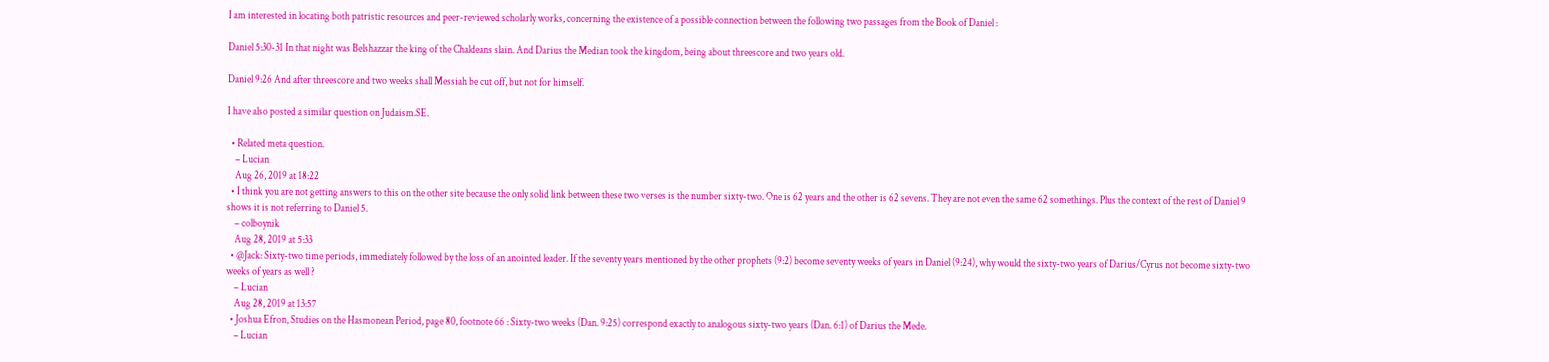I am interested in locating both patristic resources and peer-reviewed scholarly works, concerning the existence of a possible connection between the following two passages from the Book of Daniel :

Daniel 5:30-31 In that night was Belshazzar the king of the Chaldeans slain. And Darius the Median took the kingdom, being about threescore and two years old.

Daniel 9:26 And after threescore and two weeks shall Messiah be cut off, but not for himself.

I have also posted a similar question on Judaism.SE.

  • Related meta question.
    – Lucian
    Aug 26, 2019 at 18:22
  • I think you are not getting answers to this on the other site because the only solid link between these two verses is the number sixty-two. One is 62 years and the other is 62 sevens. They are not even the same 62 somethings. Plus the context of the rest of Daniel 9 shows it is not referring to Daniel 5.
    – colboynik
    Aug 28, 2019 at 5:33
  • @Jack: Sixty-two time periods, immediately followed by the loss of an anointed leader. If the seventy years mentioned by the other prophets (9:2) become seventy weeks of years in Daniel (9:24), why would the sixty-two years of Darius/Cyrus not become sixty-two weeks of years as well ?
    – Lucian
    Aug 28, 2019 at 13:57
  • Joshua Efron, Studies on the Hasmonean Period, page 80, footnote 66 : Sixty-two weeks (Dan. 9:25) correspond exactly to analogous sixty-two years (Dan. 6:1) of Darius the Mede.
    – Lucian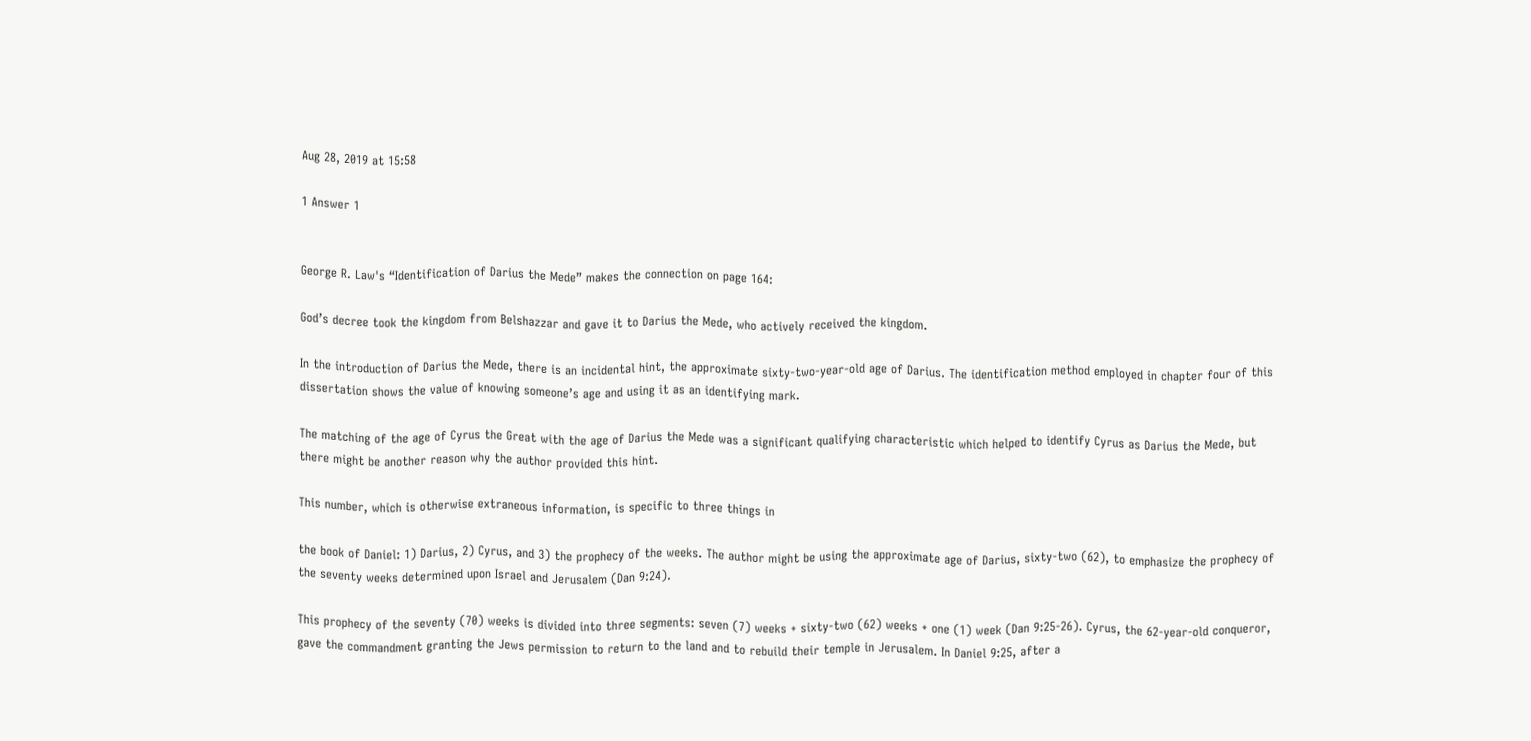Aug 28, 2019 at 15:58

1 Answer 1


George R. Law's “Identification of Darius the Mede” makes the connection on page 164:

God’s decree took the kingdom from Belshazzar and gave it to Darius the Mede, who actively received the kingdom.

In the introduction of Darius the Mede, there is an incidental hint, the approximate sixty-two-year-old age of Darius. The identification method employed in chapter four of this dissertation shows the value of knowing someone’s age and using it as an identifying mark.

The matching of the age of Cyrus the Great with the age of Darius the Mede was a significant qualifying characteristic which helped to identify Cyrus as Darius the Mede, but there might be another reason why the author provided this hint.

This number, which is otherwise extraneous information, is specific to three things in

the book of Daniel: 1) Darius, 2) Cyrus, and 3) the prophecy of the weeks. The author might be using the approximate age of Darius, sixty-two (62), to emphasize the prophecy of the seventy weeks determined upon Israel and Jerusalem (Dan 9:24).

This prophecy of the seventy (70) weeks is divided into three segments: seven (7) weeks + sixty-two (62) weeks + one (1) week (Dan 9:25-26). Cyrus, the 62-year-old conqueror, gave the commandment granting the Jews permission to return to the land and to rebuild their temple in Jerusalem. In Daniel 9:25, after a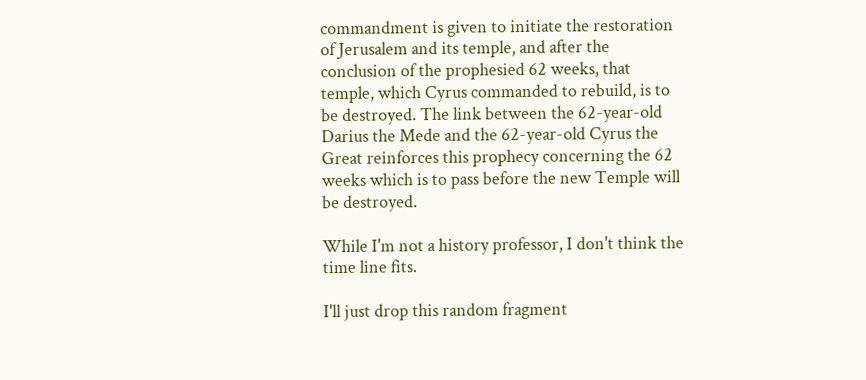commandment is given to initiate the restoration of Jerusalem and its temple, and after the conclusion of the prophesied 62 weeks, that temple, which Cyrus commanded to rebuild, is to be destroyed. The link between the 62-year-old Darius the Mede and the 62-year-old Cyrus the Great reinforces this prophecy concerning the 62 weeks which is to pass before the new Temple will be destroyed.

While I'm not a history professor, I don't think the time line fits.

I'll just drop this random fragment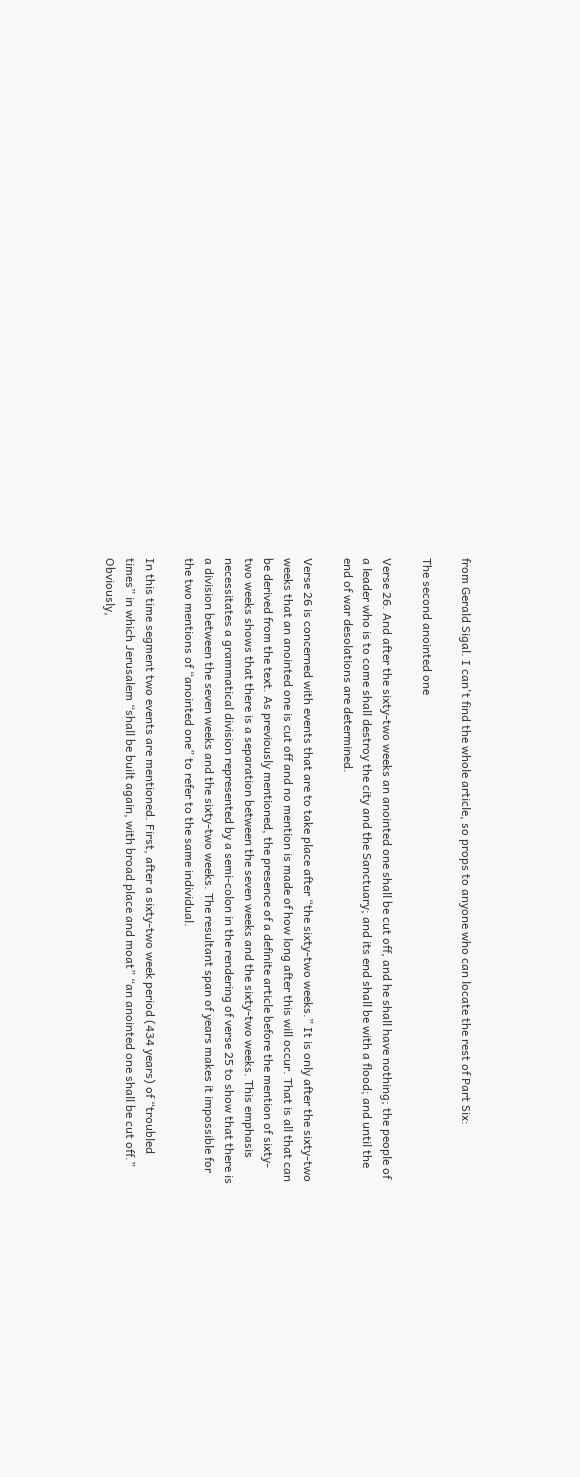from Gerald Sigal. I can't find the whole article, so props to anyone who can locate the rest of Part Six:

The second anointed one

Verse 26. And after the sixty-two weeks an anointed one shall be cut off, and he shall have nothing; the people of a leader who is to come shall destroy the city and the Sanctuary; and its end shall be with a flood; and until the end of war desolations are determined.

Verse 26 is concerned with events that are to take place after “the sixty-two weeks.” It is only after the sixty-two weeks that an anointed one is cut off and no mention is made of how long after this will occur. That is all that can be derived from the text. As previously mentioned, the presence of a definite article before the mention of sixty-two weeks shows that there is a separation between the seven weeks and the sixty-two weeks. This emphasis necessitates a grammatical division represented by a semi-colon in the rendering of verse 25 to show that there is a division between the seven weeks and the sixty-two weeks. The resultant span of years makes it impossible for the two mentions of “anointed one” to refer to the same individual.

In this time segment two events are mentioned. First, after a sixty-two week period (434 years) of “troubled times” in which Jerusalem “shall be built again, with broad place and moat” “an anointed one shall be cut off.” Obviously,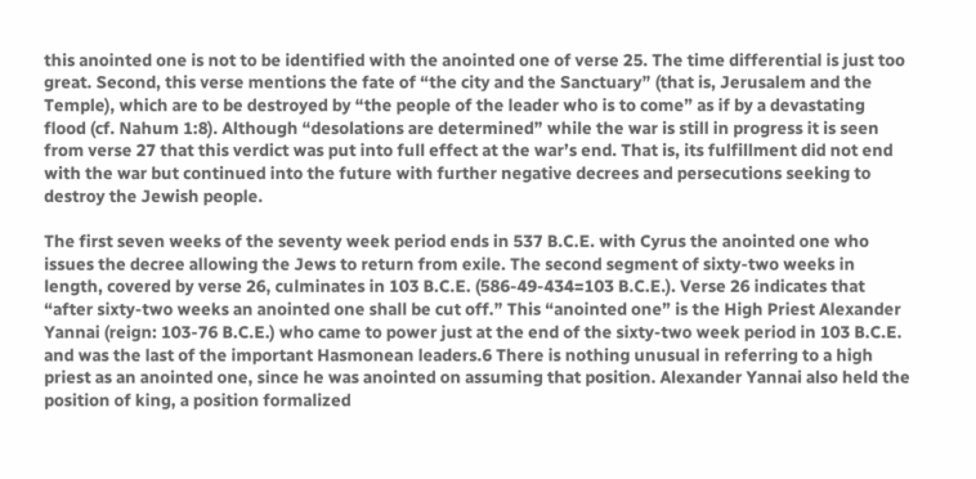this anointed one is not to be identified with the anointed one of verse 25. The time differential is just too great. Second, this verse mentions the fate of “the city and the Sanctuary” (that is, Jerusalem and the Temple), which are to be destroyed by “the people of the leader who is to come” as if by a devastating flood (cf. Nahum 1:8). Although “desolations are determined” while the war is still in progress it is seen from verse 27 that this verdict was put into full effect at the war’s end. That is, its fulfillment did not end with the war but continued into the future with further negative decrees and persecutions seeking to destroy the Jewish people.

The first seven weeks of the seventy week period ends in 537 B.C.E. with Cyrus the anointed one who issues the decree allowing the Jews to return from exile. The second segment of sixty-two weeks in length, covered by verse 26, culminates in 103 B.C.E. (586-49-434=103 B.C.E.). Verse 26 indicates that “after sixty-two weeks an anointed one shall be cut off.” This “anointed one” is the High Priest Alexander Yannai (reign: 103-76 B.C.E.) who came to power just at the end of the sixty-two week period in 103 B.C.E. and was the last of the important Hasmonean leaders.6 There is nothing unusual in referring to a high priest as an anointed one, since he was anointed on assuming that position. Alexander Yannai also held the position of king, a position formalized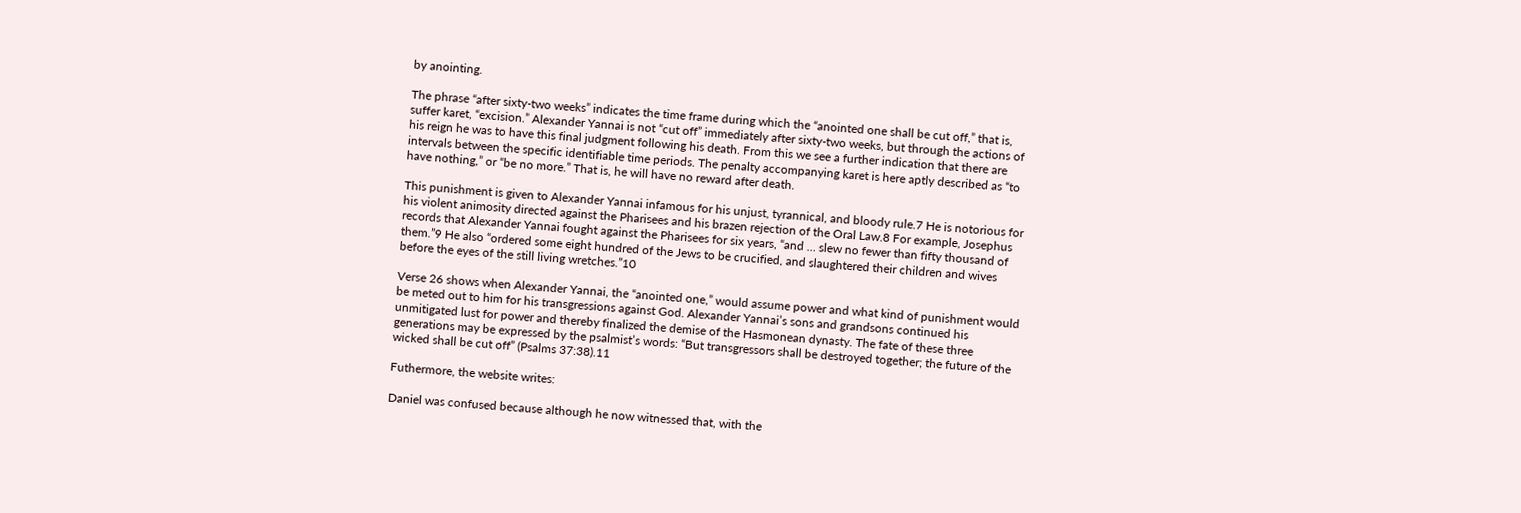by anointing.

The phrase “after sixty-two weeks” indicates the time frame during which the “anointed one shall be cut off,” that is, suffer karet, “excision.” Alexander Yannai is not “cut off” immediately after sixty-two weeks, but through the actions of his reign he was to have this final judgment following his death. From this we see a further indication that there are intervals between the specific identifiable time periods. The penalty accompanying karet is here aptly described as “to have nothing,” or “be no more.” That is, he will have no reward after death.

This punishment is given to Alexander Yannai infamous for his unjust, tyrannical, and bloody rule.7 He is notorious for his violent animosity directed against the Pharisees and his brazen rejection of the Oral Law.8 For example, Josephus records that Alexander Yannai fought against the Pharisees for six years, “and … slew no fewer than fifty thousand of them.”9 He also “ordered some eight hundred of the Jews to be crucified, and slaughtered their children and wives before the eyes of the still living wretches.”10

Verse 26 shows when Alexander Yannai, the “anointed one,” would assume power and what kind of punishment would be meted out to him for his transgressions against God. Alexander Yannai’s sons and grandsons continued his unmitigated lust for power and thereby finalized the demise of the Hasmonean dynasty. The fate of these three generations may be expressed by the psalmist’s words: “But transgressors shall be destroyed together; the future of the wicked shall be cut off” (Psalms 37:38).11

Futhermore, the website writes:

Daniel was confused because although he now witnessed that, with the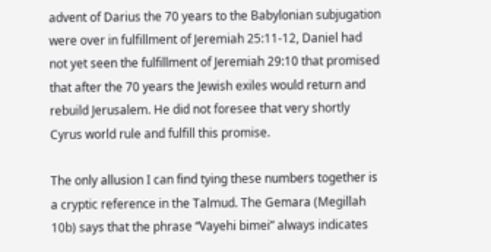advent of Darius the 70 years to the Babylonian subjugation were over in fulfillment of Jeremiah 25:11-12, Daniel had not yet seen the fulfillment of Jeremiah 29:10 that promised that after the 70 years the Jewish exiles would return and rebuild Jerusalem. He did not foresee that very shortly Cyrus world rule and fulfill this promise.

The only allusion I can find tying these numbers together is a cryptic reference in the Talmud. The Gemara (Megillah 10b) says that the phrase “Vayehi bimei” always indicates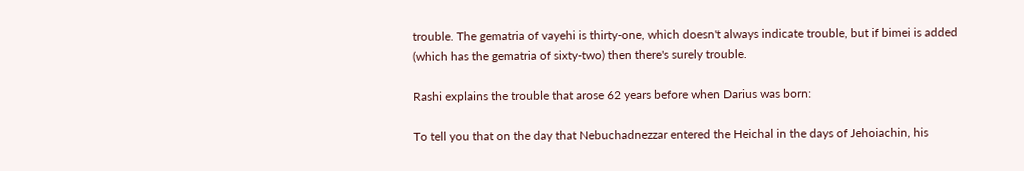trouble. The gematria of vayehi is thirty-one, which doesn't always indicate trouble, but if bimei is added (which has the gematria of sixty-two) then there's surely trouble.

Rashi explains the trouble that arose 62 years before when Darius was born:

To tell you that on the day that Nebuchadnezzar entered the Heichal in the days of Jehoiachin, his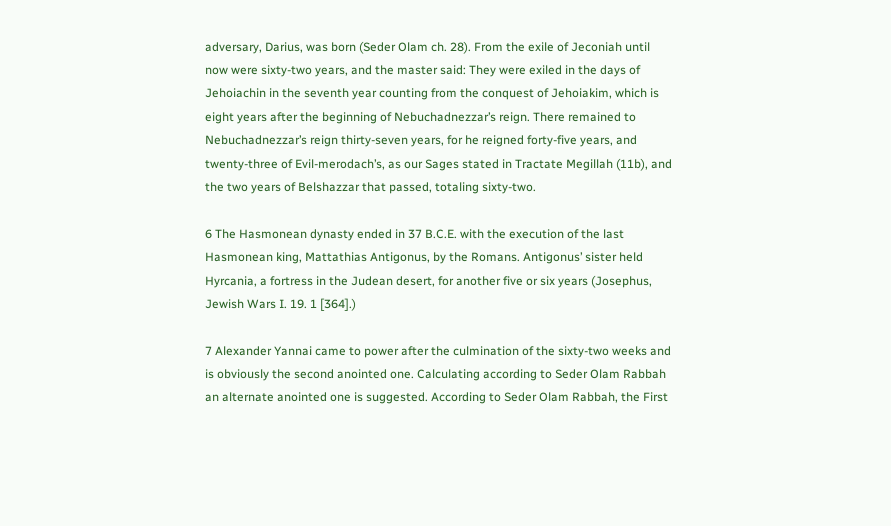adversary, Darius, was born (Seder Olam ch. 28). From the exile of Jeconiah until now were sixty-two years, and the master said: They were exiled in the days of Jehoiachin in the seventh year counting from the conquest of Jehoiakim, which is eight years after the beginning of Nebuchadnezzar’s reign. There remained to Nebuchadnezzar’s reign thirty-seven years, for he reigned forty-five years, and twenty-three of Evil-merodach’s, as our Sages stated in Tractate Megillah (11b), and the two years of Belshazzar that passed, totaling sixty-two.

6 The Hasmonean dynasty ended in 37 B.C.E. with the execution of the last Hasmonean king, Mattathias Antigonus, by the Romans. Antigonus’ sister held Hyrcania, a fortress in the Judean desert, for another five or six years (Josephus, Jewish Wars I. 19. 1 [364].)

7 Alexander Yannai came to power after the culmination of the sixty-two weeks and is obviously the second anointed one. Calculating according to Seder Olam Rabbah an alternate anointed one is suggested. According to Seder Olam Rabbah, the First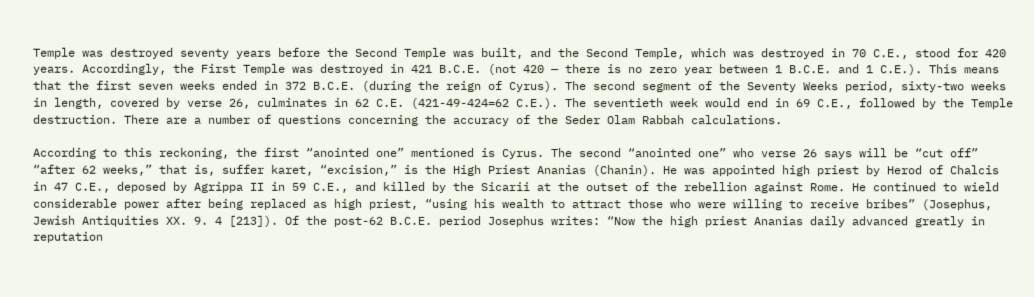Temple was destroyed seventy years before the Second Temple was built, and the Second Temple, which was destroyed in 70 C.E., stood for 420 years. Accordingly, the First Temple was destroyed in 421 B.C.E. (not 420 — there is no zero year between 1 B.C.E. and 1 C.E.). This means that the first seven weeks ended in 372 B.C.E. (during the reign of Cyrus). The second segment of the Seventy Weeks period, sixty-two weeks in length, covered by verse 26, culminates in 62 C.E. (421-49-424=62 C.E.). The seventieth week would end in 69 C.E., followed by the Temple destruction. There are a number of questions concerning the accuracy of the Seder Olam Rabbah calculations.

According to this reckoning, the first “anointed one” mentioned is Cyrus. The second “anointed one” who verse 26 says will be “cut off” “after 62 weeks,” that is, suffer karet, “excision,” is the High Priest Ananias (Chanin). He was appointed high priest by Herod of Chalcis in 47 C.E., deposed by Agrippa II in 59 C.E., and killed by the Sicarii at the outset of the rebellion against Rome. He continued to wield considerable power after being replaced as high priest, “using his wealth to attract those who were willing to receive bribes” (Josephus, Jewish Antiquities XX. 9. 4 [213]). Of the post-62 B.C.E. period Josephus writes: “Now the high priest Ananias daily advanced greatly in reputation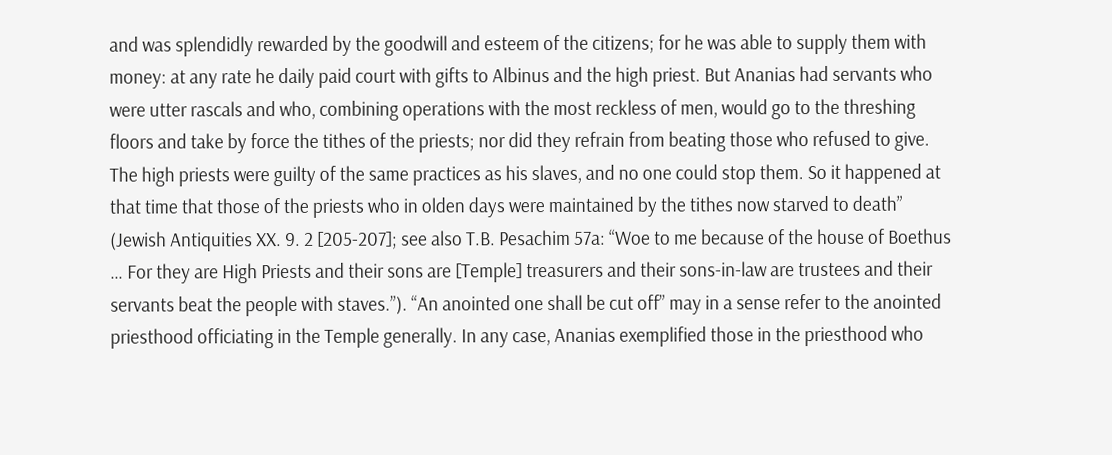and was splendidly rewarded by the goodwill and esteem of the citizens; for he was able to supply them with money: at any rate he daily paid court with gifts to Albinus and the high priest. But Ananias had servants who were utter rascals and who, combining operations with the most reckless of men, would go to the threshing floors and take by force the tithes of the priests; nor did they refrain from beating those who refused to give. The high priests were guilty of the same practices as his slaves, and no one could stop them. So it happened at that time that those of the priests who in olden days were maintained by the tithes now starved to death” (Jewish Antiquities XX. 9. 2 [205-207]; see also T.B. Pesachim 57a: “Woe to me because of the house of Boethus … For they are High Priests and their sons are [Temple] treasurers and their sons-in-law are trustees and their servants beat the people with staves.”). “An anointed one shall be cut off” may in a sense refer to the anointed priesthood officiating in the Temple generally. In any case, Ananias exemplified those in the priesthood who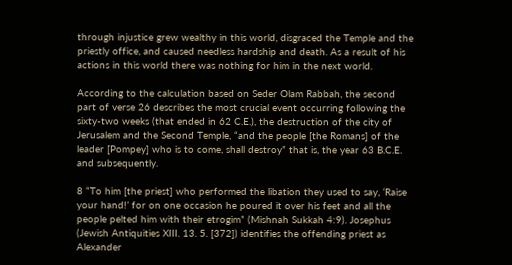through injustice grew wealthy in this world, disgraced the Temple and the priestly office, and caused needless hardship and death. As a result of his actions in this world there was nothing for him in the next world.

According to the calculation based on Seder Olam Rabbah, the second part of verse 26 describes the most crucial event occurring following the sixty-two weeks (that ended in 62 C.E.), the destruction of the city of Jerusalem and the Second Temple, “and the people [the Romans] of the leader [Pompey] who is to come, shall destroy” that is, the year 63 B.C.E. and subsequently.

8 “To him [the priest] who performed the libation they used to say, ‘Raise your hand!’ for on one occasion he poured it over his feet and all the people pelted him with their etrogim” (Mishnah Sukkah 4:9). Josephus (Jewish Antiquities XIII. 13. 5. [372]) identifies the offending priest as Alexander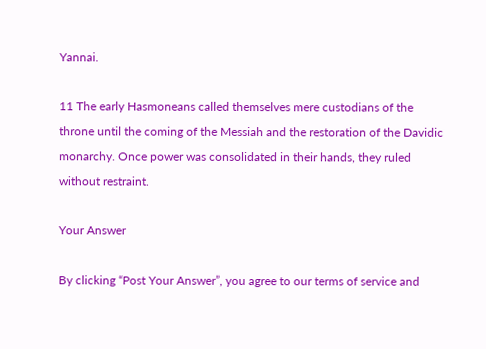Yannai.

11 The early Hasmoneans called themselves mere custodians of the throne until the coming of the Messiah and the restoration of the Davidic monarchy. Once power was consolidated in their hands, they ruled without restraint.

Your Answer

By clicking “Post Your Answer”, you agree to our terms of service and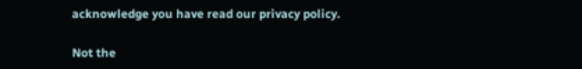acknowledge you have read our privacy policy.

Not the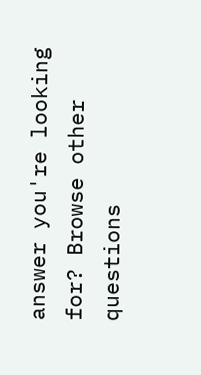answer you're looking for? Browse other questions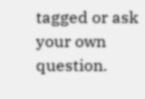tagged or ask your own question.